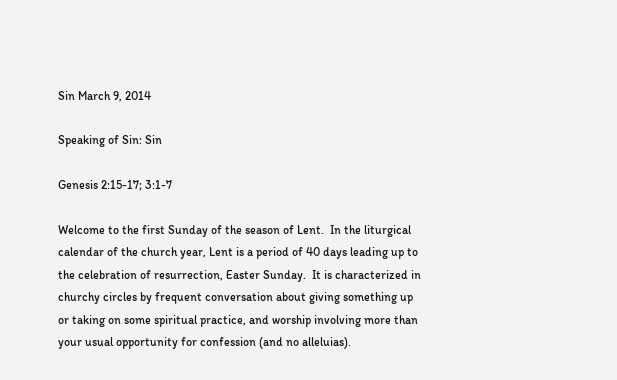Sin March 9, 2014

Speaking of Sin: Sin

Genesis 2:15-17; 3:1-7

Welcome to the first Sunday of the season of Lent.  In the liturgical calendar of the church year, Lent is a period of 40 days leading up to the celebration of resurrection, Easter Sunday.  It is characterized in churchy circles by frequent conversation about giving something up or taking on some spiritual practice, and worship involving more than your usual opportunity for confession (and no alleluias).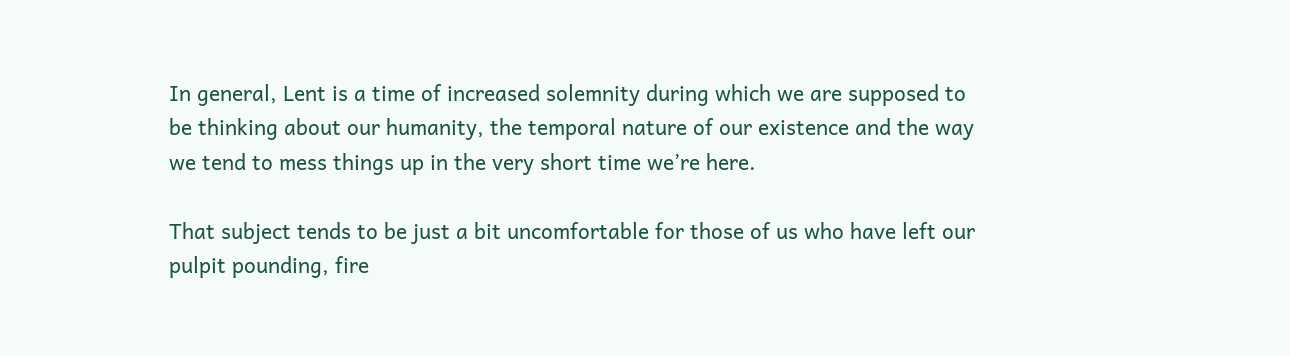In general, Lent is a time of increased solemnity during which we are supposed to be thinking about our humanity, the temporal nature of our existence and the way we tend to mess things up in the very short time we’re here.

That subject tends to be just a bit uncomfortable for those of us who have left our pulpit pounding, fire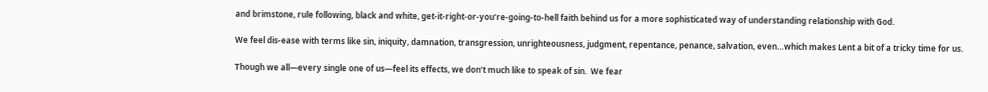and brimstone, rule following, black and white, get-it-right-or-you’re-going-to-hell faith behind us for a more sophisticated way of understanding relationship with God.

We feel dis-ease with terms like sin, iniquity, damnation, transgression, unrighteousness, judgment, repentance, penance, salvation, even…which makes Lent a bit of a tricky time for us.

Though we all—every single one of us—feel its effects, we don’t much like to speak of sin.  We fear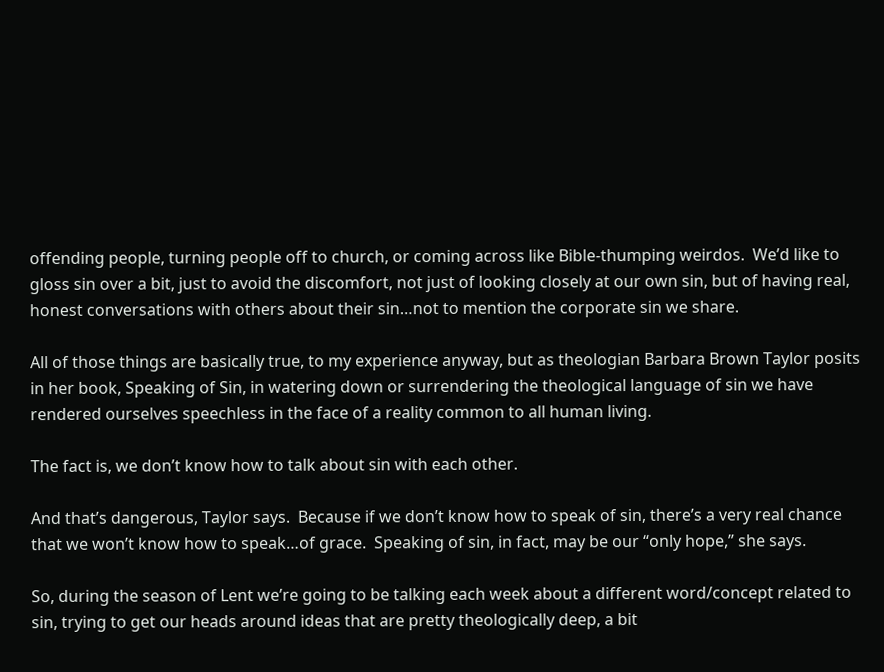offending people, turning people off to church, or coming across like Bible-thumping weirdos.  We’d like to gloss sin over a bit, just to avoid the discomfort, not just of looking closely at our own sin, but of having real, honest conversations with others about their sin…not to mention the corporate sin we share.

All of those things are basically true, to my experience anyway, but as theologian Barbara Brown Taylor posits in her book, Speaking of Sin, in watering down or surrendering the theological language of sin we have rendered ourselves speechless in the face of a reality common to all human living.

The fact is, we don’t know how to talk about sin with each other.

And that’s dangerous, Taylor says.  Because if we don’t know how to speak of sin, there’s a very real chance that we won’t know how to speak…of grace.  Speaking of sin, in fact, may be our “only hope,” she says.

So, during the season of Lent we’re going to be talking each week about a different word/concept related to sin, trying to get our heads around ideas that are pretty theologically deep, a bit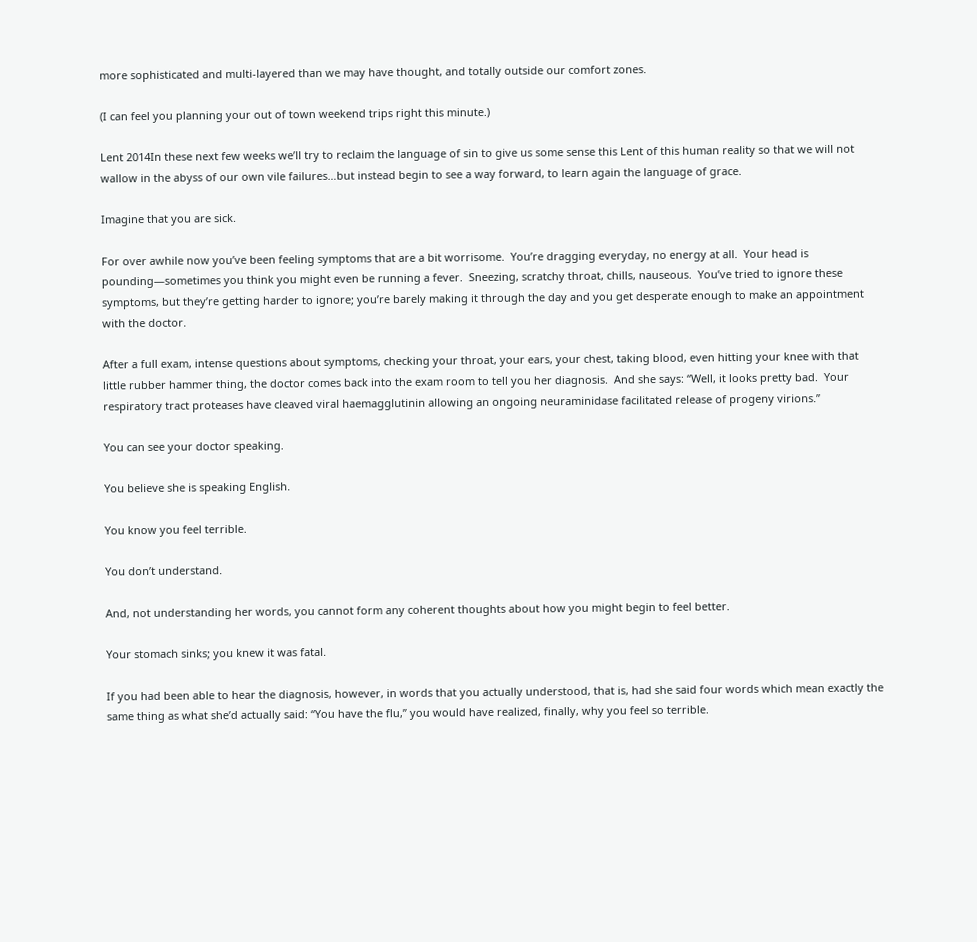more sophisticated and multi-layered than we may have thought, and totally outside our comfort zones.

(I can feel you planning your out of town weekend trips right this minute.)

Lent 2014In these next few weeks we’ll try to reclaim the language of sin to give us some sense this Lent of this human reality so that we will not wallow in the abyss of our own vile failures…but instead begin to see a way forward, to learn again the language of grace.

Imagine that you are sick.

For over awhile now you’ve been feeling symptoms that are a bit worrisome.  You’re dragging everyday, no energy at all.  Your head is pounding—sometimes you think you might even be running a fever.  Sneezing, scratchy throat, chills, nauseous.  You’ve tried to ignore these symptoms, but they’re getting harder to ignore; you’re barely making it through the day and you get desperate enough to make an appointment with the doctor.

After a full exam, intense questions about symptoms, checking your throat, your ears, your chest, taking blood, even hitting your knee with that little rubber hammer thing, the doctor comes back into the exam room to tell you her diagnosis.  And she says: “Well, it looks pretty bad.  Your respiratory tract proteases have cleaved viral haemagglutinin allowing an ongoing neuraminidase facilitated release of progeny virions.”

You can see your doctor speaking.

You believe she is speaking English.

You know you feel terrible.

You don’t understand.

And, not understanding her words, you cannot form any coherent thoughts about how you might begin to feel better.

Your stomach sinks; you knew it was fatal.

If you had been able to hear the diagnosis, however, in words that you actually understood, that is, had she said four words which mean exactly the same thing as what she’d actually said: “You have the flu,” you would have realized, finally, why you feel so terrible.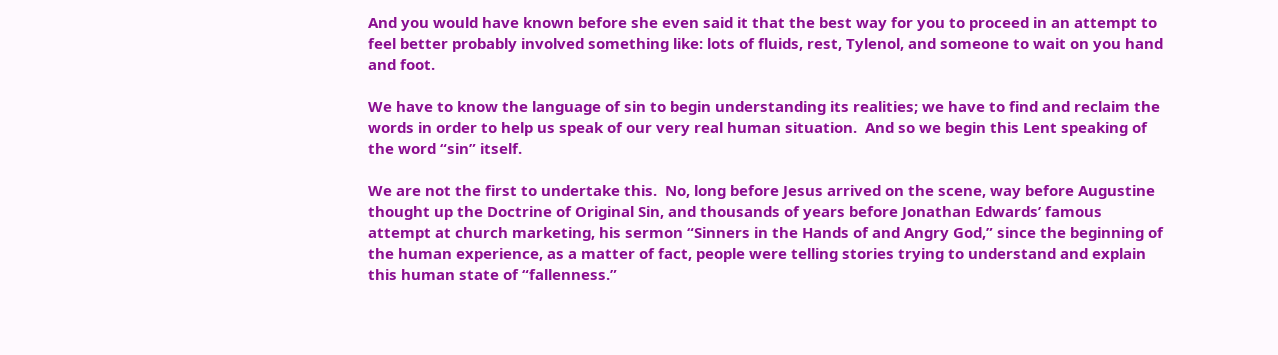And you would have known before she even said it that the best way for you to proceed in an attempt to feel better probably involved something like: lots of fluids, rest, Tylenol, and someone to wait on you hand and foot.

We have to know the language of sin to begin understanding its realities; we have to find and reclaim the words in order to help us speak of our very real human situation.  And so we begin this Lent speaking of the word “sin” itself.

We are not the first to undertake this.  No, long before Jesus arrived on the scene, way before Augustine thought up the Doctrine of Original Sin, and thousands of years before Jonathan Edwards’ famous attempt at church marketing, his sermon “Sinners in the Hands of and Angry God,” since the beginning of the human experience, as a matter of fact, people were telling stories trying to understand and explain this human state of “fallenness.”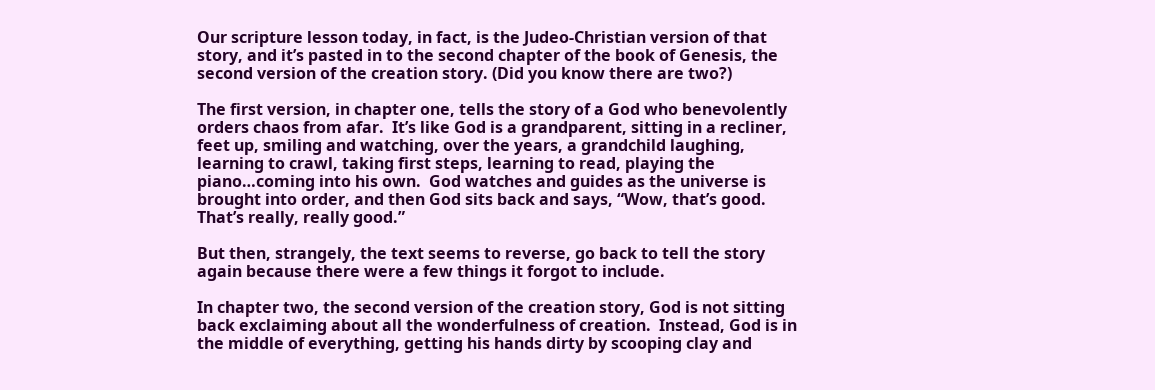Our scripture lesson today, in fact, is the Judeo-Christian version of that story, and it’s pasted in to the second chapter of the book of Genesis, the second version of the creation story. (Did you know there are two?)

The first version, in chapter one, tells the story of a God who benevolently orders chaos from afar.  It’s like God is a grandparent, sitting in a recliner, feet up, smiling and watching, over the years, a grandchild laughing, learning to crawl, taking first steps, learning to read, playing the piano…coming into his own.  God watches and guides as the universe is brought into order, and then God sits back and says, “Wow, that’s good.  That’s really, really good.”

But then, strangely, the text seems to reverse, go back to tell the story again because there were a few things it forgot to include.

In chapter two, the second version of the creation story, God is not sitting back exclaiming about all the wonderfulness of creation.  Instead, God is in the middle of everything, getting his hands dirty by scooping clay and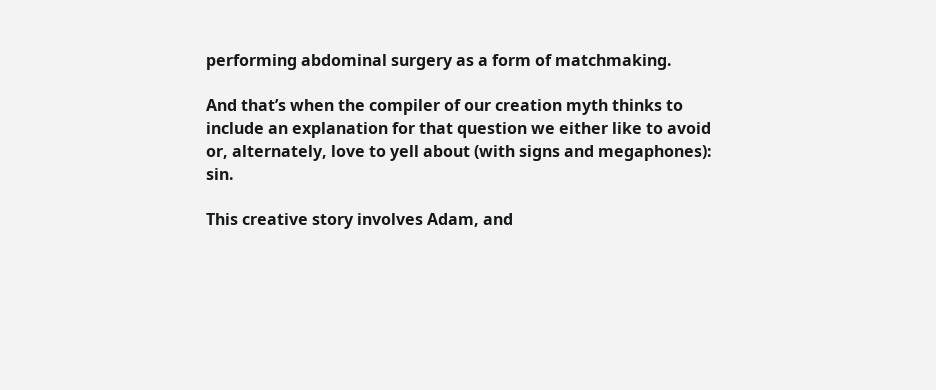performing abdominal surgery as a form of matchmaking.

And that’s when the compiler of our creation myth thinks to include an explanation for that question we either like to avoid or, alternately, love to yell about (with signs and megaphones): sin.

This creative story involves Adam, and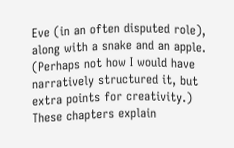Eve (in an often disputed role), along with a snake and an apple.  (Perhaps not how I would have narratively structured it, but extra points for creativity.)  These chapters explain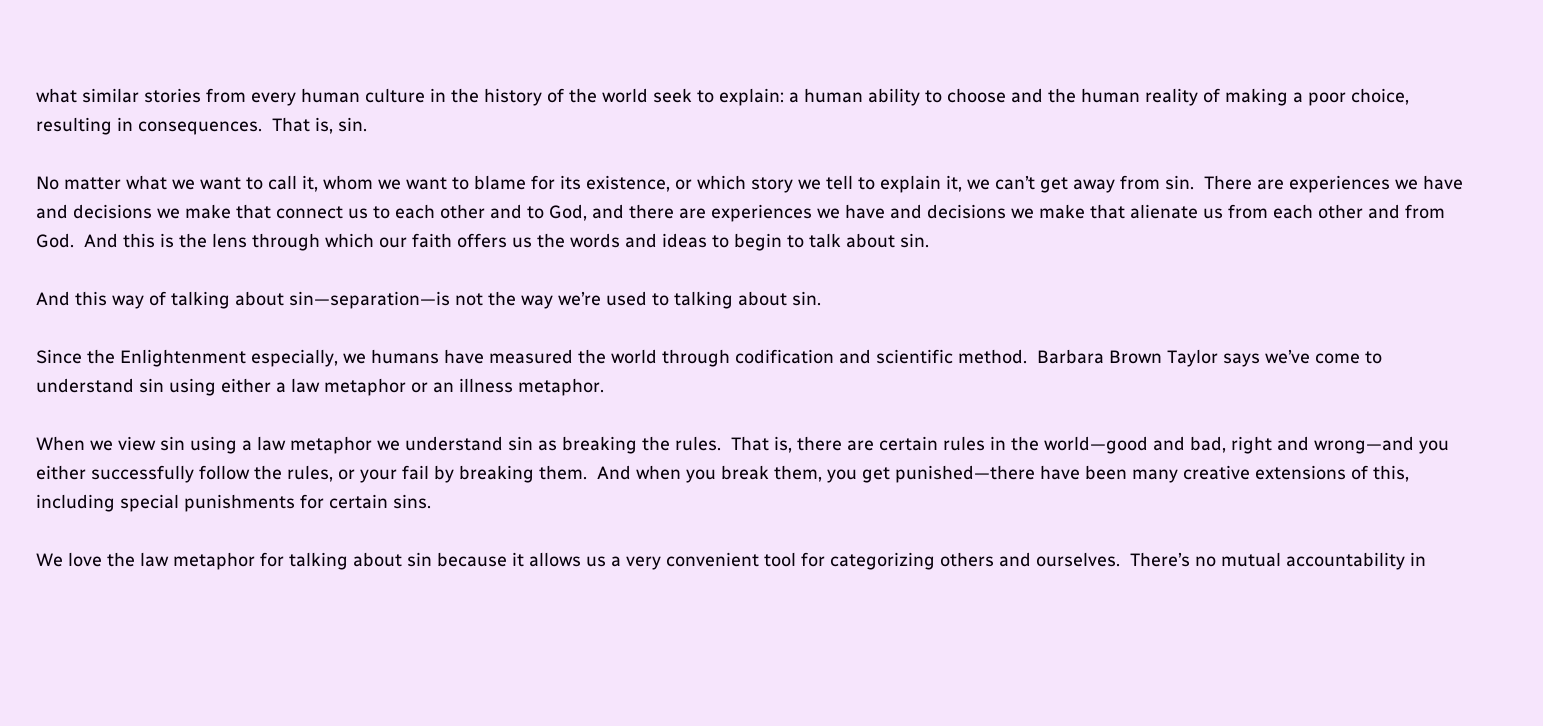what similar stories from every human culture in the history of the world seek to explain: a human ability to choose and the human reality of making a poor choice, resulting in consequences.  That is, sin.

No matter what we want to call it, whom we want to blame for its existence, or which story we tell to explain it, we can’t get away from sin.  There are experiences we have and decisions we make that connect us to each other and to God, and there are experiences we have and decisions we make that alienate us from each other and from God.  And this is the lens through which our faith offers us the words and ideas to begin to talk about sin.

And this way of talking about sin—separation—is not the way we’re used to talking about sin.

Since the Enlightenment especially, we humans have measured the world through codification and scientific method.  Barbara Brown Taylor says we’ve come to understand sin using either a law metaphor or an illness metaphor.

When we view sin using a law metaphor we understand sin as breaking the rules.  That is, there are certain rules in the world—good and bad, right and wrong—and you either successfully follow the rules, or your fail by breaking them.  And when you break them, you get punished—there have been many creative extensions of this, including special punishments for certain sins.

We love the law metaphor for talking about sin because it allows us a very convenient tool for categorizing others and ourselves.  There’s no mutual accountability in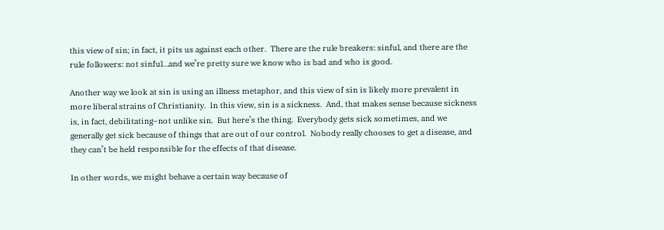this view of sin; in fact, it pits us against each other.  There are the rule breakers: sinful, and there are the rule followers: not sinful…and we’re pretty sure we know who is bad and who is good.

Another way we look at sin is using an illness metaphor, and this view of sin is likely more prevalent in more liberal strains of Christianity.  In this view, sin is a sickness.  And, that makes sense because sickness is, in fact, debilitating–not unlike sin.  But here’s the thing.  Everybody gets sick sometimes, and we generally get sick because of things that are out of our control.  Nobody really chooses to get a disease, and they can’t be held responsible for the effects of that disease.

In other words, we might behave a certain way because of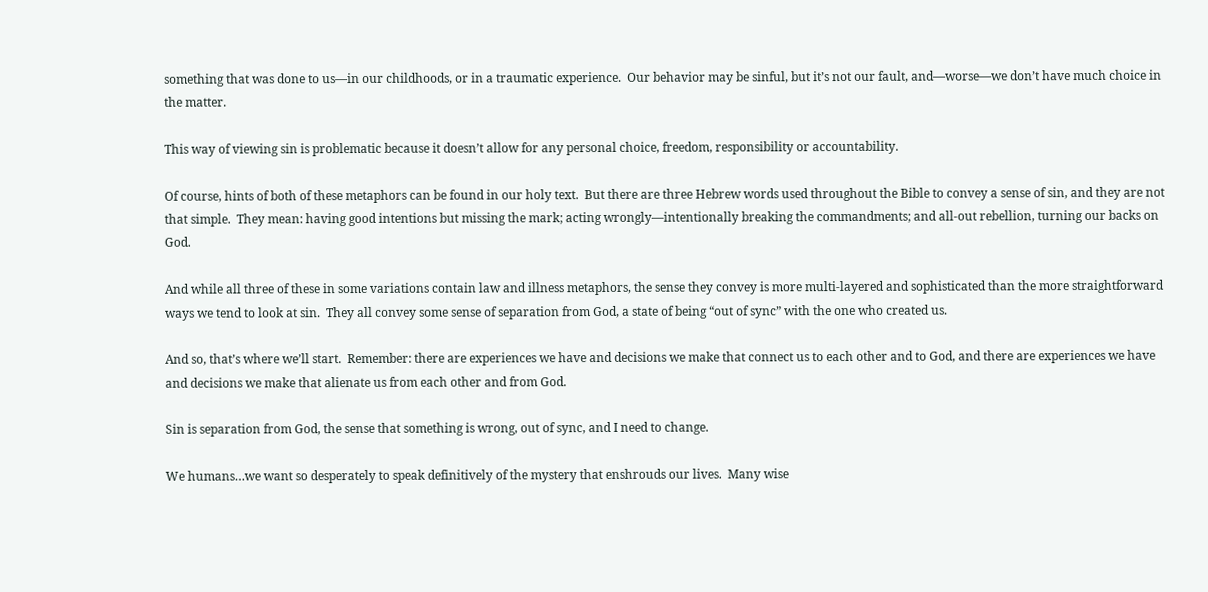something that was done to us—in our childhoods, or in a traumatic experience.  Our behavior may be sinful, but it’s not our fault, and—worse—we don’t have much choice in the matter.

This way of viewing sin is problematic because it doesn’t allow for any personal choice, freedom, responsibility or accountability.

Of course, hints of both of these metaphors can be found in our holy text.  But there are three Hebrew words used throughout the Bible to convey a sense of sin, and they are not that simple.  They mean: having good intentions but missing the mark; acting wrongly—intentionally breaking the commandments; and all-out rebellion, turning our backs on God.

And while all three of these in some variations contain law and illness metaphors, the sense they convey is more multi-layered and sophisticated than the more straightforward ways we tend to look at sin.  They all convey some sense of separation from God, a state of being “out of sync” with the one who created us.

And so, that’s where we’ll start.  Remember: there are experiences we have and decisions we make that connect us to each other and to God, and there are experiences we have and decisions we make that alienate us from each other and from God.

Sin is separation from God, the sense that something is wrong, out of sync, and I need to change.

We humans…we want so desperately to speak definitively of the mystery that enshrouds our lives.  Many wise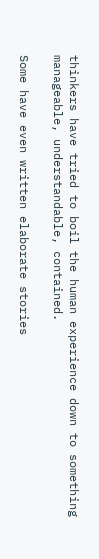thinkers have tried to boil the human experience down to something manageable, understandable, contained.

Some have even written elaborate stories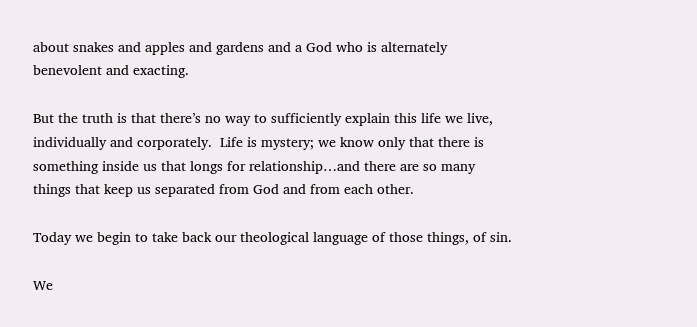about snakes and apples and gardens and a God who is alternately benevolent and exacting.

But the truth is that there’s no way to sufficiently explain this life we live, individually and corporately.  Life is mystery; we know only that there is something inside us that longs for relationship…and there are so many things that keep us separated from God and from each other.

Today we begin to take back our theological language of those things, of sin.

We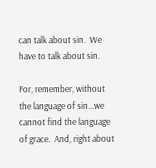can talk about sin.  We have to talk about sin.

For, remember, without the language of sin…we cannot find the language of grace.  And, right about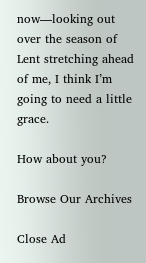now—looking out over the season of Lent stretching ahead of me, I think I’m going to need a little grace.

How about you?

Browse Our Archives

Close Ad